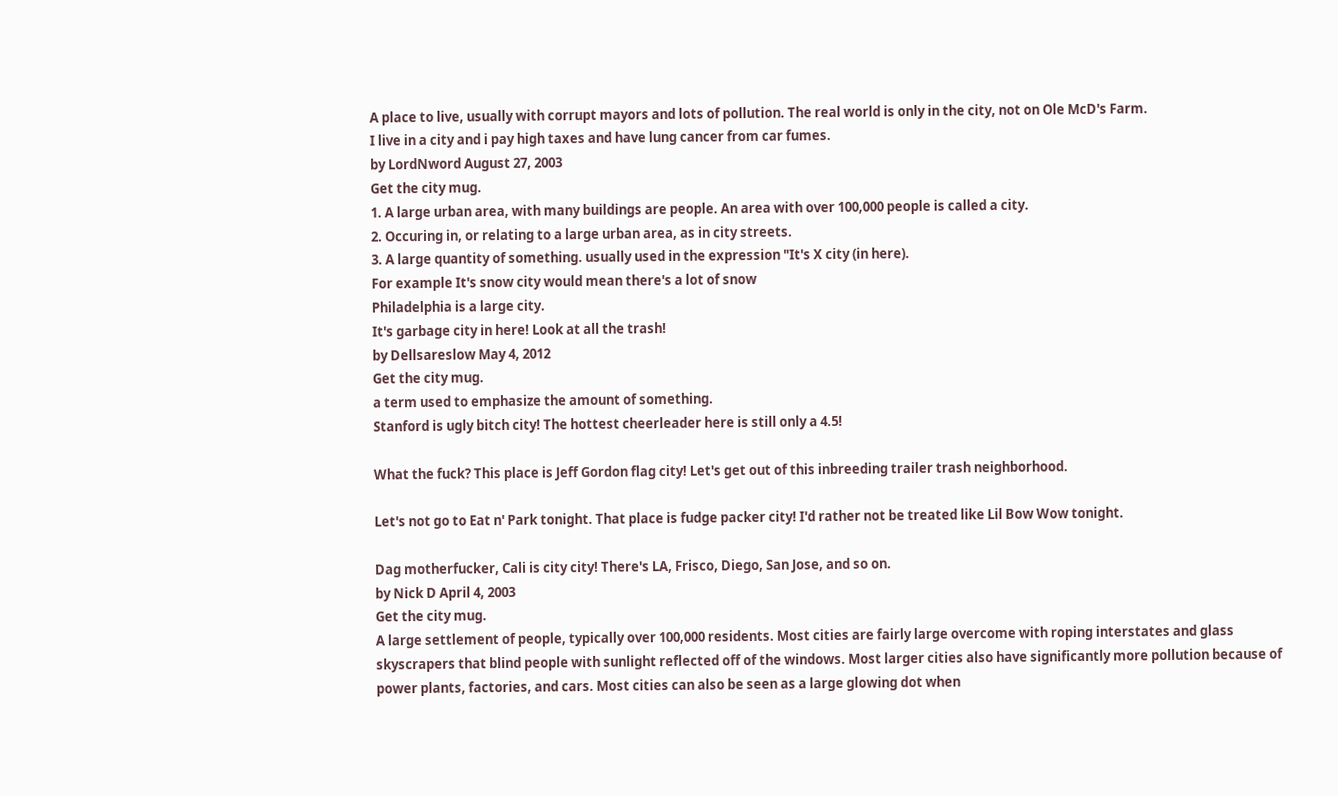A place to live, usually with corrupt mayors and lots of pollution. The real world is only in the city, not on Ole McD's Farm.
I live in a city and i pay high taxes and have lung cancer from car fumes.
by LordNword August 27, 2003
Get the city mug.
1. A large urban area, with many buildings are people. An area with over 100,000 people is called a city.
2. Occuring in, or relating to a large urban area, as in city streets.
3. A large quantity of something. usually used in the expression "It's X city (in here).
For example It's snow city would mean there's a lot of snow
Philadelphia is a large city.
It's garbage city in here! Look at all the trash!
by Dellsareslow May 4, 2012
Get the city mug.
a term used to emphasize the amount of something.
Stanford is ugly bitch city! The hottest cheerleader here is still only a 4.5!

What the fuck? This place is Jeff Gordon flag city! Let's get out of this inbreeding trailer trash neighborhood.

Let's not go to Eat n' Park tonight. That place is fudge packer city! I'd rather not be treated like Lil Bow Wow tonight.

Dag motherfucker, Cali is city city! There's LA, Frisco, Diego, San Jose, and so on.
by Nick D April 4, 2003
Get the city mug.
A large settlement of people, typically over 100,000 residents. Most cities are fairly large overcome with roping interstates and glass skyscrapers that blind people with sunlight reflected off of the windows. Most larger cities also have significantly more pollution because of power plants, factories, and cars. Most cities can also be seen as a large glowing dot when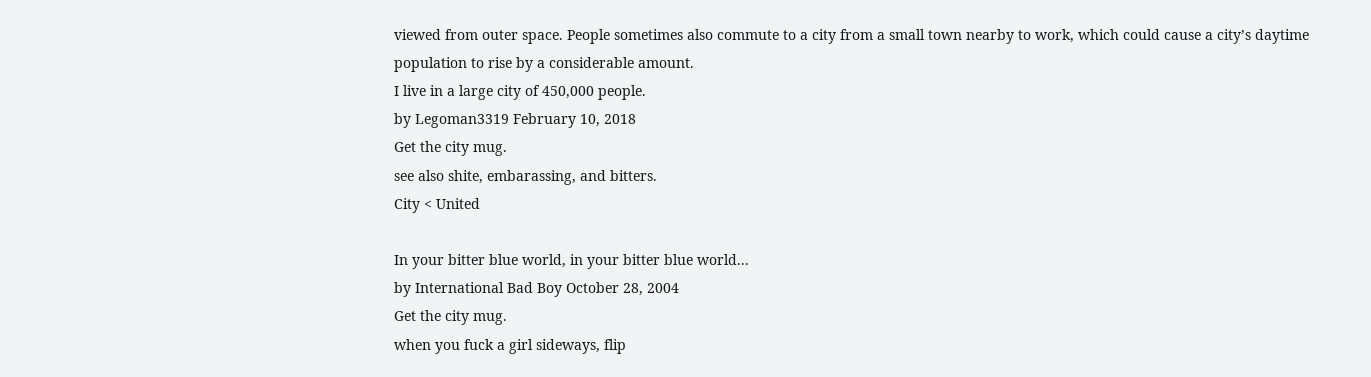viewed from outer space. People sometimes also commute to a city from a small town nearby to work, which could cause a city’s daytime population to rise by a considerable amount.
I live in a large city of 450,000 people.
by Legoman3319 February 10, 2018
Get the city mug.
see also shite, embarassing, and bitters.
City < United

In your bitter blue world, in your bitter blue world...
by International Bad Boy October 28, 2004
Get the city mug.
when you fuck a girl sideways, flip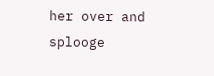her over and splooge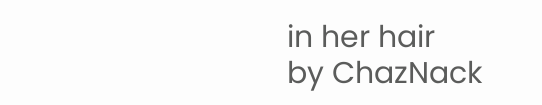in her hair
by ChazNack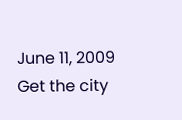June 11, 2009
Get the city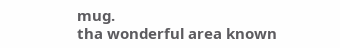mug.
tha wonderful area known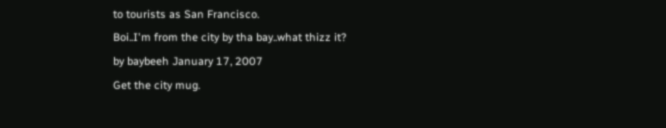to tourists as San Francisco.
Boi..I'm from the city by tha bay..what thizz it?
by baybeeh January 17, 2007
Get the city mug.